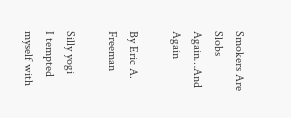Smokers Are Slobs Again…And Again

By Eric A. Freeman

Silly yogi
I tempted myself with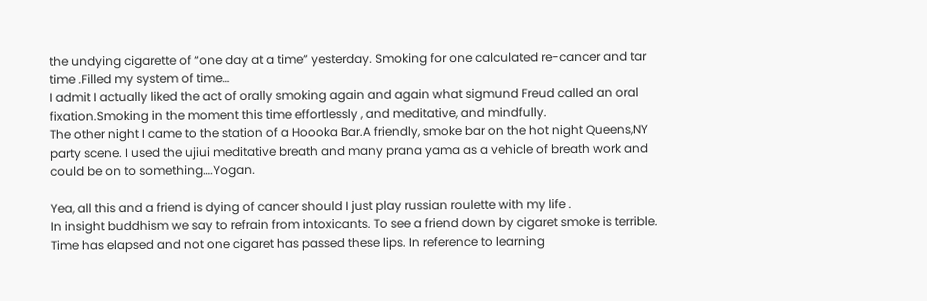the undying cigarette of “one day at a time” yesterday. Smoking for one calculated re-cancer and tar time .Filled my system of time…
I admit I actually liked the act of orally smoking again and again what sigmund Freud called an oral fixation.Smoking in the moment this time effortlessly , and meditative, and mindfully.
The other night I came to the station of a Hoooka Bar.A friendly, smoke bar on the hot night Queens,NY party scene. I used the ujiui meditative breath and many prana yama as a vehicle of breath work and could be on to something….Yogan.

Yea, all this and a friend is dying of cancer should I just play russian roulette with my life .
In insight buddhism we say to refrain from intoxicants. To see a friend down by cigaret smoke is terrible. Time has elapsed and not one cigaret has passed these lips. In reference to learning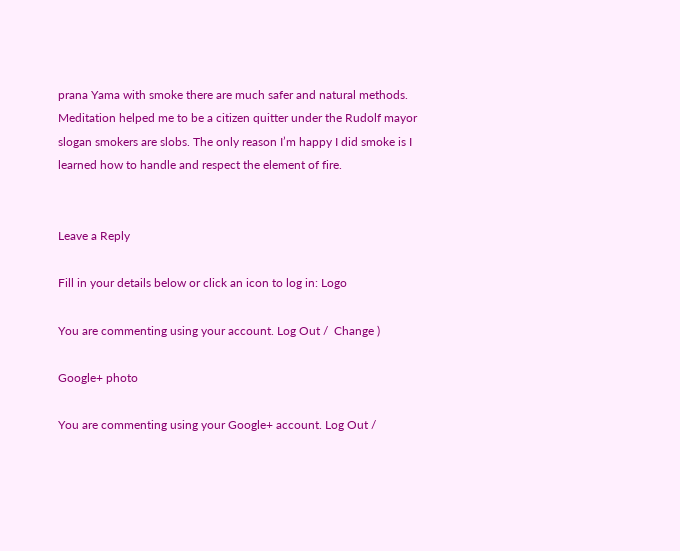prana Yama with smoke there are much safer and natural methods. Meditation helped me to be a citizen quitter under the Rudolf mayor slogan smokers are slobs. The only reason I’m happy I did smoke is I learned how to handle and respect the element of fire.


Leave a Reply

Fill in your details below or click an icon to log in: Logo

You are commenting using your account. Log Out /  Change )

Google+ photo

You are commenting using your Google+ account. Log Out /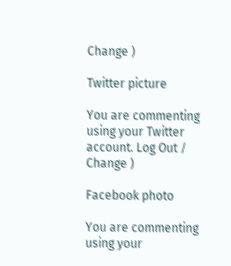Change )

Twitter picture

You are commenting using your Twitter account. Log Out /  Change )

Facebook photo

You are commenting using your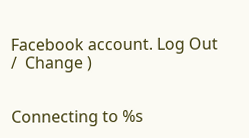Facebook account. Log Out /  Change )


Connecting to %s